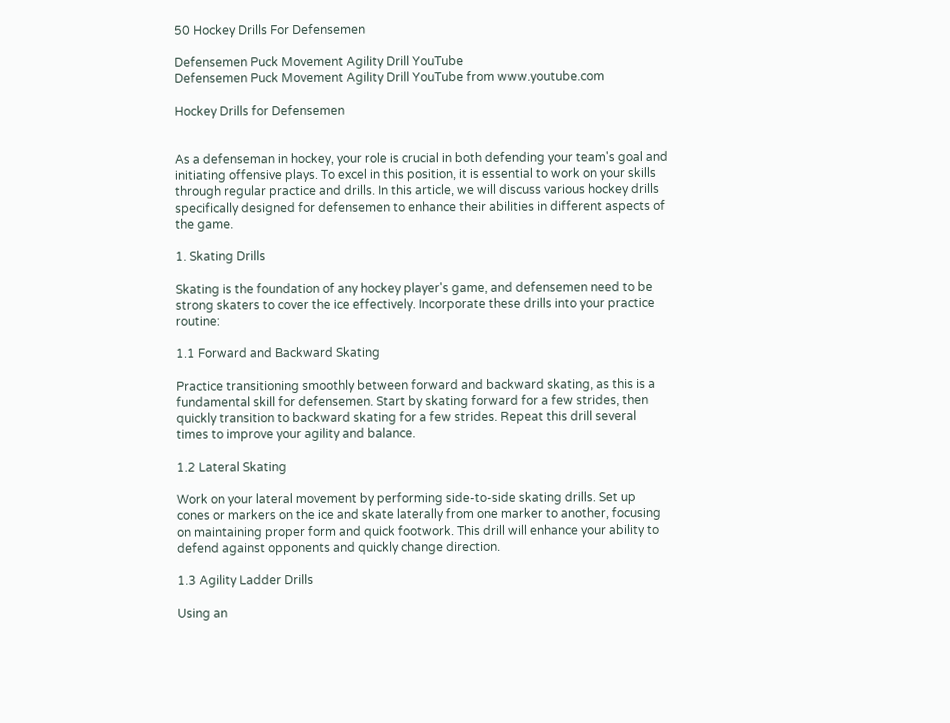50 Hockey Drills For Defensemen

Defensemen Puck Movement Agility Drill YouTube
Defensemen Puck Movement Agility Drill YouTube from www.youtube.com

Hockey Drills for Defensemen


As a defenseman in hockey, your role is crucial in both defending your team's goal and initiating offensive plays. To excel in this position, it is essential to work on your skills through regular practice and drills. In this article, we will discuss various hockey drills specifically designed for defensemen to enhance their abilities in different aspects of the game.

1. Skating Drills

Skating is the foundation of any hockey player's game, and defensemen need to be strong skaters to cover the ice effectively. Incorporate these drills into your practice routine:

1.1 Forward and Backward Skating

Practice transitioning smoothly between forward and backward skating, as this is a fundamental skill for defensemen. Start by skating forward for a few strides, then quickly transition to backward skating for a few strides. Repeat this drill several times to improve your agility and balance.

1.2 Lateral Skating

Work on your lateral movement by performing side-to-side skating drills. Set up cones or markers on the ice and skate laterally from one marker to another, focusing on maintaining proper form and quick footwork. This drill will enhance your ability to defend against opponents and quickly change direction.

1.3 Agility Ladder Drills

Using an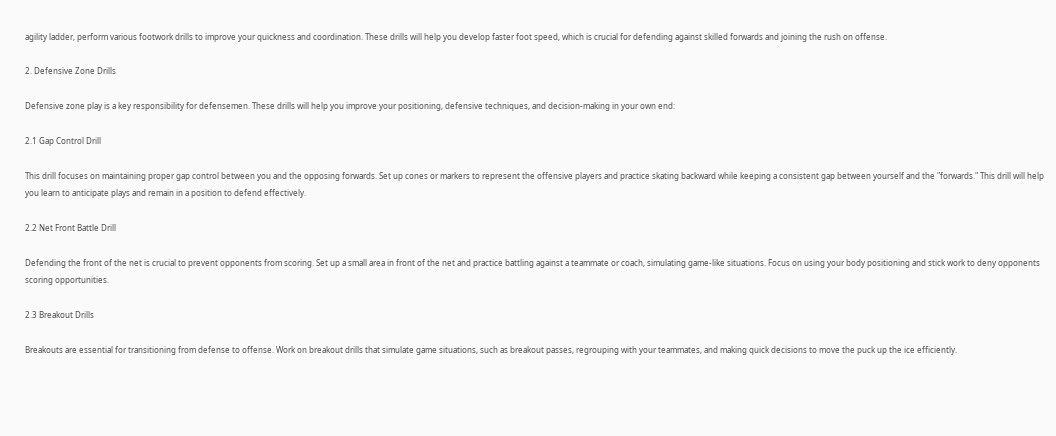agility ladder, perform various footwork drills to improve your quickness and coordination. These drills will help you develop faster foot speed, which is crucial for defending against skilled forwards and joining the rush on offense.

2. Defensive Zone Drills

Defensive zone play is a key responsibility for defensemen. These drills will help you improve your positioning, defensive techniques, and decision-making in your own end:

2.1 Gap Control Drill

This drill focuses on maintaining proper gap control between you and the opposing forwards. Set up cones or markers to represent the offensive players and practice skating backward while keeping a consistent gap between yourself and the "forwards." This drill will help you learn to anticipate plays and remain in a position to defend effectively.

2.2 Net Front Battle Drill

Defending the front of the net is crucial to prevent opponents from scoring. Set up a small area in front of the net and practice battling against a teammate or coach, simulating game-like situations. Focus on using your body positioning and stick work to deny opponents scoring opportunities.

2.3 Breakout Drills

Breakouts are essential for transitioning from defense to offense. Work on breakout drills that simulate game situations, such as breakout passes, regrouping with your teammates, and making quick decisions to move the puck up the ice efficiently.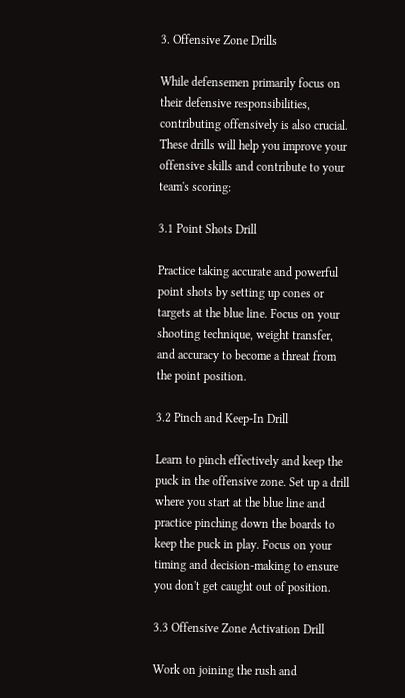3. Offensive Zone Drills

While defensemen primarily focus on their defensive responsibilities, contributing offensively is also crucial. These drills will help you improve your offensive skills and contribute to your team's scoring:

3.1 Point Shots Drill

Practice taking accurate and powerful point shots by setting up cones or targets at the blue line. Focus on your shooting technique, weight transfer, and accuracy to become a threat from the point position.

3.2 Pinch and Keep-In Drill

Learn to pinch effectively and keep the puck in the offensive zone. Set up a drill where you start at the blue line and practice pinching down the boards to keep the puck in play. Focus on your timing and decision-making to ensure you don't get caught out of position.

3.3 Offensive Zone Activation Drill

Work on joining the rush and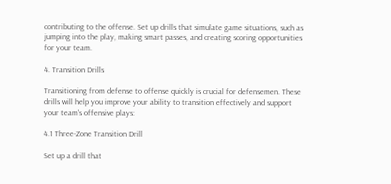contributing to the offense. Set up drills that simulate game situations, such as jumping into the play, making smart passes, and creating scoring opportunities for your team.

4. Transition Drills

Transitioning from defense to offense quickly is crucial for defensemen. These drills will help you improve your ability to transition effectively and support your team's offensive plays:

4.1 Three-Zone Transition Drill

Set up a drill that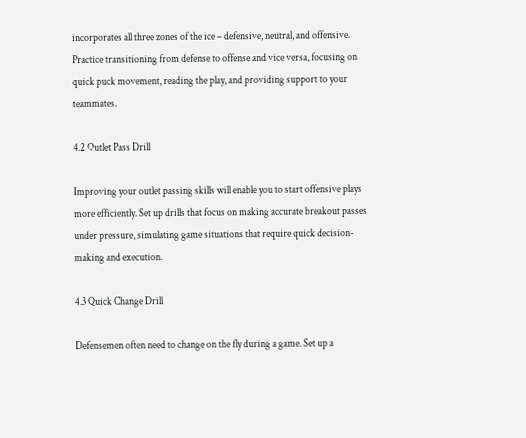incorporates all three zones of the ice – defensive, neutral, and offensive. Practice transitioning from defense to offense and vice versa, focusing on quick puck movement, reading the play, and providing support to your teammates.

4.2 Outlet Pass Drill

Improving your outlet passing skills will enable you to start offensive plays more efficiently. Set up drills that focus on making accurate breakout passes under pressure, simulating game situations that require quick decision-making and execution.

4.3 Quick Change Drill

Defensemen often need to change on the fly during a game. Set up a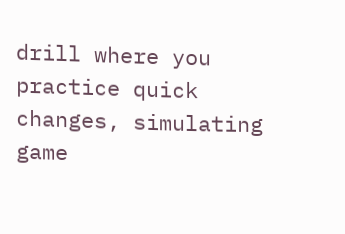drill where you practice quick changes, simulating game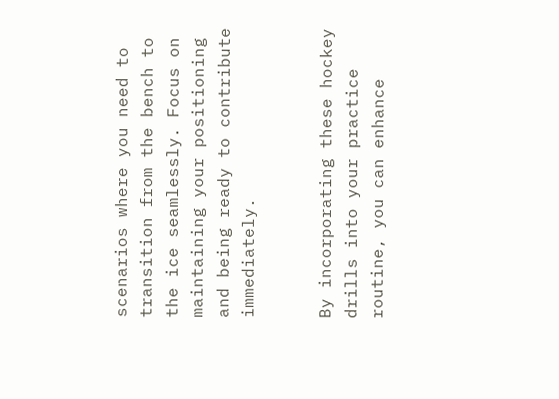scenarios where you need to transition from the bench to the ice seamlessly. Focus on maintaining your positioning and being ready to contribute immediately.


By incorporating these hockey drills into your practice routine, you can enhance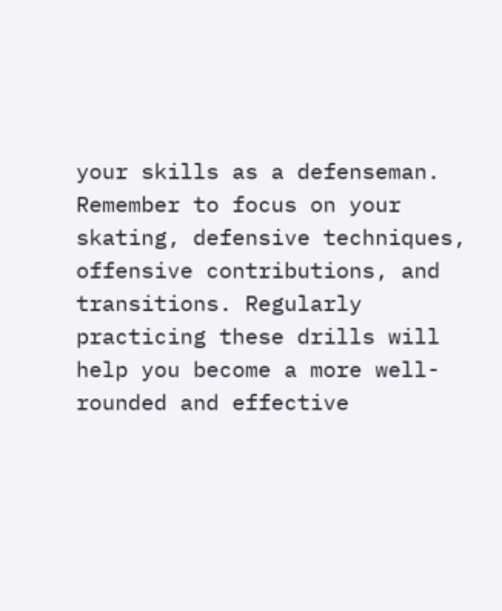your skills as a defenseman. Remember to focus on your skating, defensive techniques, offensive contributions, and transitions. Regularly practicing these drills will help you become a more well-rounded and effective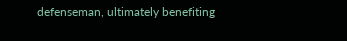defenseman, ultimately benefiting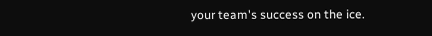your team's success on the ice.